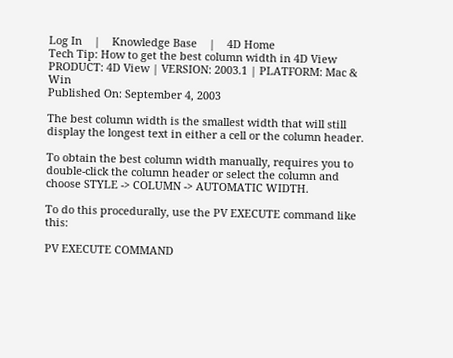Log In    |    Knowledge Base    |    4D Home
Tech Tip: How to get the best column width in 4D View
PRODUCT: 4D View | VERSION: 2003.1 | PLATFORM: Mac & Win
Published On: September 4, 2003

The best column width is the smallest width that will still display the longest text in either a cell or the column header.

To obtain the best column width manually, requires you to double-click the column header or select the column and choose STYLE -> COLUMN -> AUTOMATIC WIDTH.

To do this procedurally, use the PV EXECUTE command like this:

PV EXECUTE COMMAND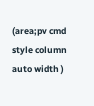(area;pv cmd style column auto width )